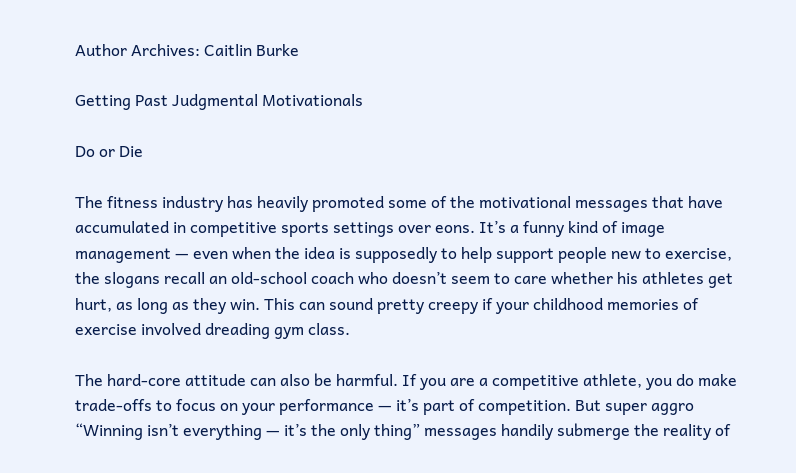Author Archives: Caitlin Burke

Getting Past Judgmental Motivationals

Do or Die

The fitness industry has heavily promoted some of the motivational messages that have accumulated in competitive sports settings over eons. It’s a funny kind of image management — even when the idea is supposedly to help support people new to exercise, the slogans recall an old-school coach who doesn’t seem to care whether his athletes get hurt, as long as they win. This can sound pretty creepy if your childhood memories of exercise involved dreading gym class.

The hard-core attitude can also be harmful. If you are a competitive athlete, you do make trade-offs to focus on your performance — it’s part of competition. But super aggro “Winning isn’t everything — it’s the only thing” messages handily submerge the reality of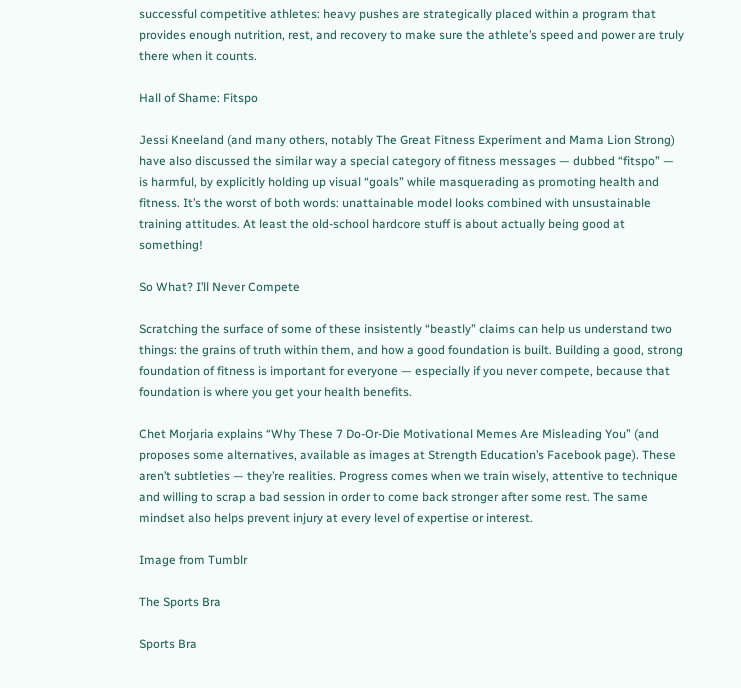successful competitive athletes: heavy pushes are strategically placed within a program that provides enough nutrition, rest, and recovery to make sure the athlete’s speed and power are truly there when it counts.

Hall of Shame: Fitspo

Jessi Kneeland (and many others, notably The Great Fitness Experiment and Mama Lion Strong) have also discussed the similar way a special category of fitness messages — dubbed “fitspo” — is harmful, by explicitly holding up visual “goals” while masquerading as promoting health and fitness. It’s the worst of both words: unattainable model looks combined with unsustainable training attitudes. At least the old-school hardcore stuff is about actually being good at something!

So What? I’ll Never Compete

Scratching the surface of some of these insistently “beastly” claims can help us understand two things: the grains of truth within them, and how a good foundation is built. Building a good, strong foundation of fitness is important for everyone — especially if you never compete, because that foundation is where you get your health benefits.

Chet Morjaria explains “Why These 7 Do-Or-Die Motivational Memes Are Misleading You” (and proposes some alternatives, available as images at Strength Education’s Facebook page). These aren’t subtleties — they’re realities. Progress comes when we train wisely, attentive to technique and willing to scrap a bad session in order to come back stronger after some rest. The same mindset also helps prevent injury at every level of expertise or interest.

Image from Tumblr

The Sports Bra

Sports Bra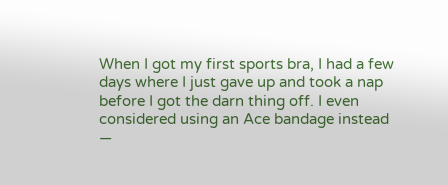When I got my first sports bra, I had a few days where I just gave up and took a nap before I got the darn thing off. I even considered using an Ace bandage instead —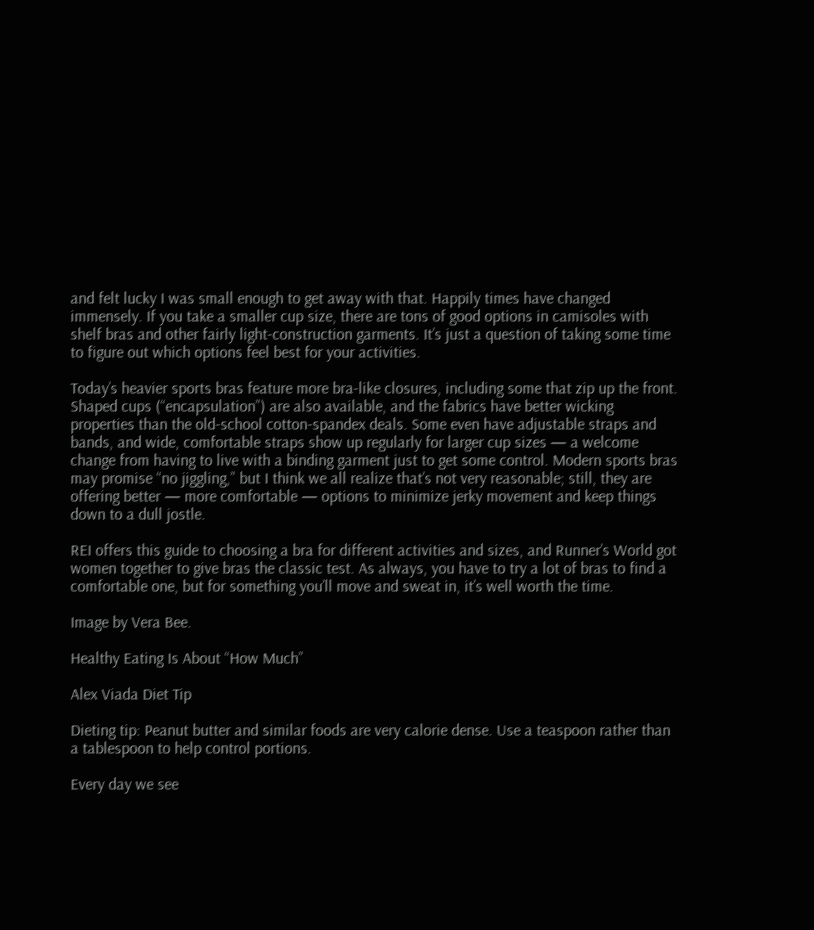and felt lucky I was small enough to get away with that. Happily times have changed immensely. If you take a smaller cup size, there are tons of good options in camisoles with shelf bras and other fairly light-construction garments. It’s just a question of taking some time to figure out which options feel best for your activities.

Today’s heavier sports bras feature more bra-like closures, including some that zip up the front. Shaped cups (“encapsulation”) are also available, and the fabrics have better wicking properties than the old-school cotton-spandex deals. Some even have adjustable straps and bands, and wide, comfortable straps show up regularly for larger cup sizes — a welcome change from having to live with a binding garment just to get some control. Modern sports bras may promise “no jiggling,” but I think we all realize that’s not very reasonable; still, they are offering better — more comfortable — options to minimize jerky movement and keep things down to a dull jostle.

REI offers this guide to choosing a bra for different activities and sizes, and Runner’s World got women together to give bras the classic test. As always, you have to try a lot of bras to find a comfortable one, but for something you’ll move and sweat in, it’s well worth the time.

Image by Vera Bee.

Healthy Eating Is About “How Much”

Alex Viada Diet Tip

Dieting tip: Peanut butter and similar foods are very calorie dense. Use a teaspoon rather than a tablespoon to help control portions.

Every day we see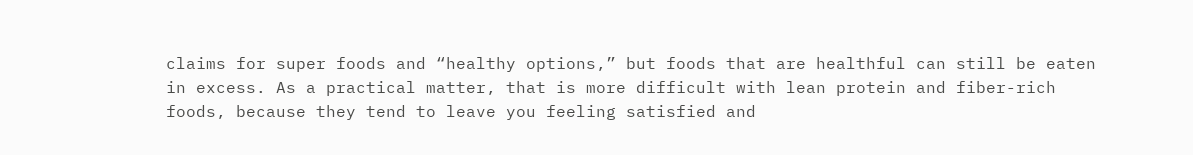claims for super foods and “healthy options,” but foods that are healthful can still be eaten in excess. As a practical matter, that is more difficult with lean protein and fiber-rich foods, because they tend to leave you feeling satisfied and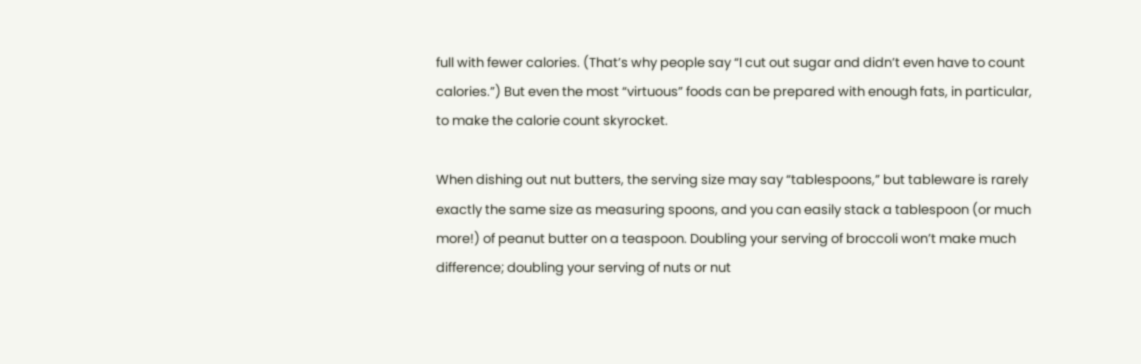full with fewer calories. (That’s why people say “I cut out sugar and didn’t even have to count calories.”) But even the most “virtuous” foods can be prepared with enough fats, in particular, to make the calorie count skyrocket.

When dishing out nut butters, the serving size may say “tablespoons,” but tableware is rarely exactly the same size as measuring spoons, and you can easily stack a tablespoon (or much more!) of peanut butter on a teaspoon. Doubling your serving of broccoli won’t make much difference; doubling your serving of nuts or nut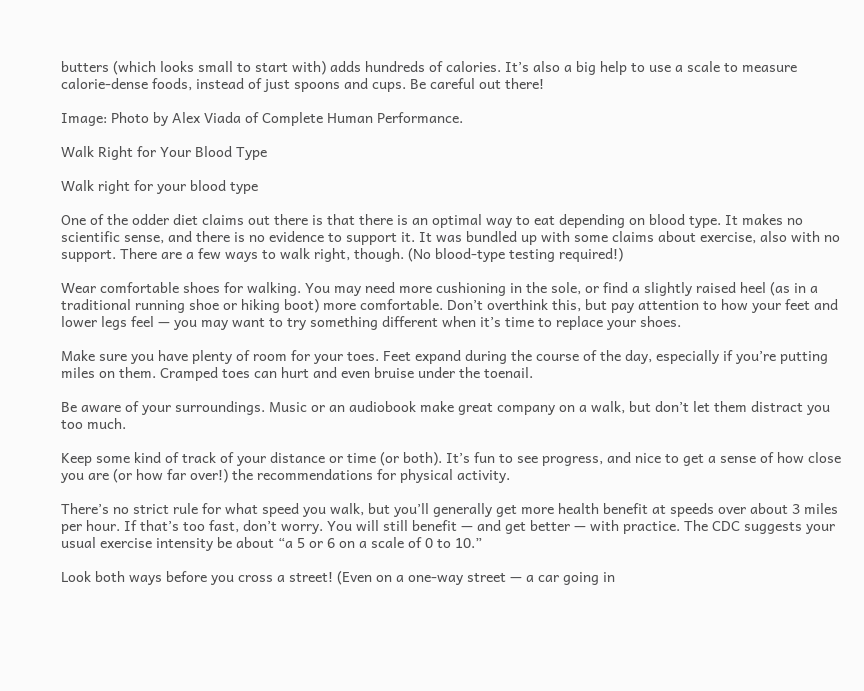butters (which looks small to start with) adds hundreds of calories. It’s also a big help to use a scale to measure calorie-dense foods, instead of just spoons and cups. Be careful out there!

Image: Photo by Alex Viada of Complete Human Performance.

Walk Right for Your Blood Type

Walk right for your blood type

One of the odder diet claims out there is that there is an optimal way to eat depending on blood type. It makes no scientific sense, and there is no evidence to support it. It was bundled up with some claims about exercise, also with no support. There are a few ways to walk right, though. (No blood-type testing required!)

Wear comfortable shoes for walking. You may need more cushioning in the sole, or find a slightly raised heel (as in a traditional running shoe or hiking boot) more comfortable. Don’t overthink this, but pay attention to how your feet and lower legs feel — you may want to try something different when it’s time to replace your shoes.

Make sure you have plenty of room for your toes. Feet expand during the course of the day, especially if you’re putting miles on them. Cramped toes can hurt and even bruise under the toenail.

Be aware of your surroundings. Music or an audiobook make great company on a walk, but don’t let them distract you too much.

Keep some kind of track of your distance or time (or both). It’s fun to see progress, and nice to get a sense of how close you are (or how far over!) the recommendations for physical activity.

There’s no strict rule for what speed you walk, but you’ll generally get more health benefit at speeds over about 3 miles per hour. If that’s too fast, don’t worry. You will still benefit — and get better — with practice. The CDC suggests your usual exercise intensity be about “a 5 or 6 on a scale of 0 to 10.”

Look both ways before you cross a street! (Even on a one-way street — a car going in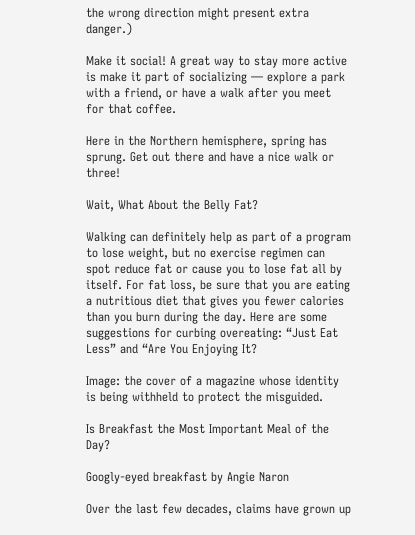the wrong direction might present extra danger.)

Make it social! A great way to stay more active is make it part of socializing — explore a park with a friend, or have a walk after you meet for that coffee.

Here in the Northern hemisphere, spring has sprung. Get out there and have a nice walk or three!

Wait, What About the Belly Fat?

Walking can definitely help as part of a program to lose weight, but no exercise regimen can spot reduce fat or cause you to lose fat all by itself. For fat loss, be sure that you are eating a nutritious diet that gives you fewer calories than you burn during the day. Here are some suggestions for curbing overeating: “Just Eat Less” and “Are You Enjoying It?

Image: the cover of a magazine whose identity is being withheld to protect the misguided.

Is Breakfast the Most Important Meal of the Day?

Googly-eyed breakfast by Angie Naron

Over the last few decades, claims have grown up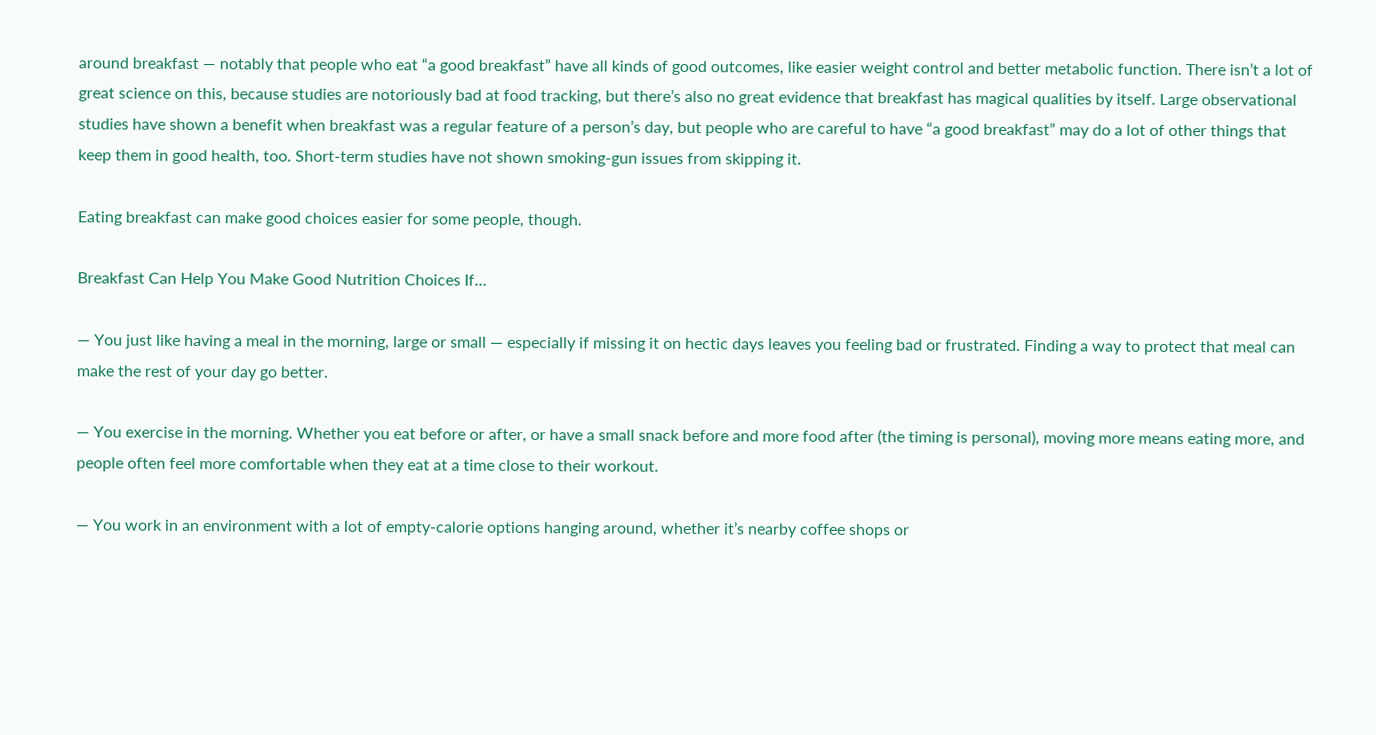around breakfast — notably that people who eat “a good breakfast” have all kinds of good outcomes, like easier weight control and better metabolic function. There isn’t a lot of great science on this, because studies are notoriously bad at food tracking, but there’s also no great evidence that breakfast has magical qualities by itself. Large observational studies have shown a benefit when breakfast was a regular feature of a person’s day, but people who are careful to have “a good breakfast” may do a lot of other things that keep them in good health, too. Short-term studies have not shown smoking-gun issues from skipping it.

Eating breakfast can make good choices easier for some people, though.

Breakfast Can Help You Make Good Nutrition Choices If…

— You just like having a meal in the morning, large or small — especially if missing it on hectic days leaves you feeling bad or frustrated. Finding a way to protect that meal can make the rest of your day go better.

— You exercise in the morning. Whether you eat before or after, or have a small snack before and more food after (the timing is personal), moving more means eating more, and people often feel more comfortable when they eat at a time close to their workout.

— You work in an environment with a lot of empty-calorie options hanging around, whether it’s nearby coffee shops or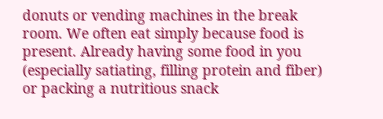donuts or vending machines in the break room. We often eat simply because food is present. Already having some food in you (especially satiating, filling protein and fiber) or packing a nutritious snack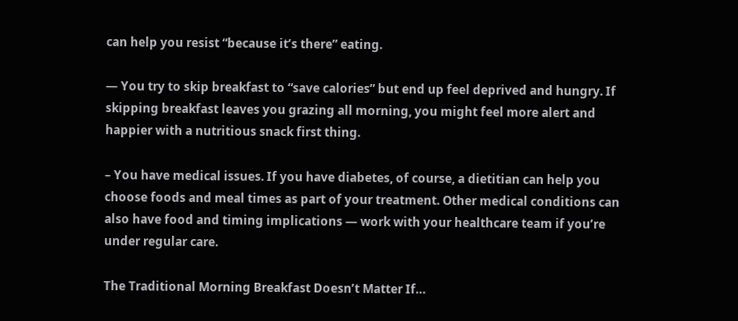can help you resist “because it’s there” eating.

— You try to skip breakfast to “save calories” but end up feel deprived and hungry. If skipping breakfast leaves you grazing all morning, you might feel more alert and happier with a nutritious snack first thing.

– You have medical issues. If you have diabetes, of course, a dietitian can help you choose foods and meal times as part of your treatment. Other medical conditions can also have food and timing implications — work with your healthcare team if you’re under regular care.

The Traditional Morning Breakfast Doesn’t Matter If…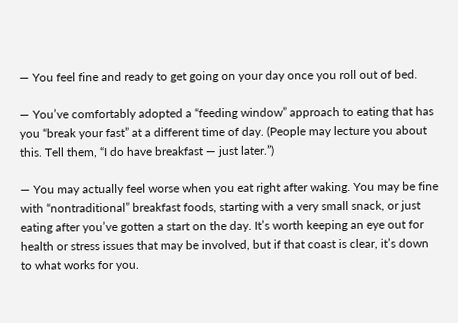— You feel fine and ready to get going on your day once you roll out of bed.

— You’ve comfortably adopted a “feeding window” approach to eating that has you “break your fast” at a different time of day. (People may lecture you about this. Tell them, “I do have breakfast — just later.”)

— You may actually feel worse when you eat right after waking. You may be fine with “nontraditional” breakfast foods, starting with a very small snack, or just eating after you’ve gotten a start on the day. It’s worth keeping an eye out for health or stress issues that may be involved, but if that coast is clear, it’s down to what works for you.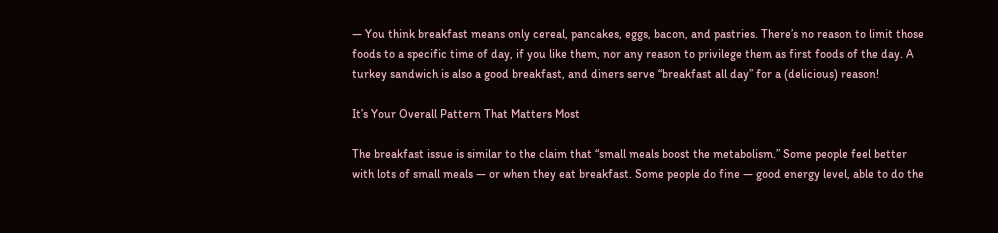— You think breakfast means only cereal, pancakes, eggs, bacon, and pastries. There’s no reason to limit those foods to a specific time of day, if you like them, nor any reason to privilege them as first foods of the day. A turkey sandwich is also a good breakfast, and diners serve “breakfast all day” for a (delicious) reason!

It’s Your Overall Pattern That Matters Most

The breakfast issue is similar to the claim that “small meals boost the metabolism.” Some people feel better with lots of small meals — or when they eat breakfast. Some people do fine — good energy level, able to do the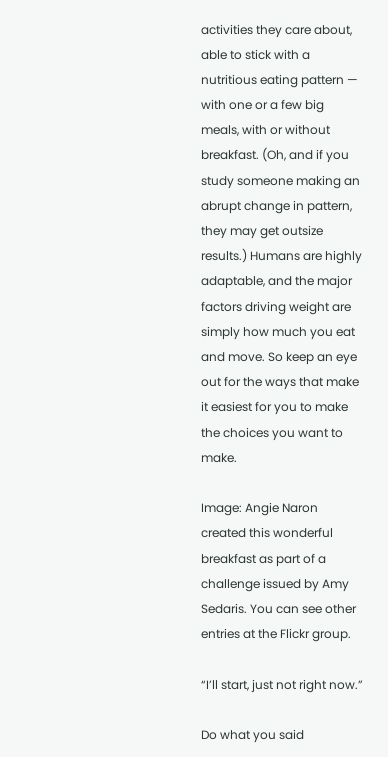activities they care about, able to stick with a nutritious eating pattern — with one or a few big meals, with or without breakfast. (Oh, and if you study someone making an abrupt change in pattern, they may get outsize results.) Humans are highly adaptable, and the major factors driving weight are simply how much you eat and move. So keep an eye out for the ways that make it easiest for you to make the choices you want to make.

Image: Angie Naron created this wonderful breakfast as part of a challenge issued by Amy Sedaris. You can see other entries at the Flickr group.

“I’ll start, just not right now.”

Do what you said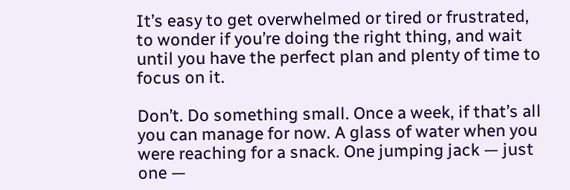It’s easy to get overwhelmed or tired or frustrated, to wonder if you’re doing the right thing, and wait until you have the perfect plan and plenty of time to focus on it.

Don’t. Do something small. Once a week, if that’s all you can manage for now. A glass of water when you were reaching for a snack. One jumping jack — just one —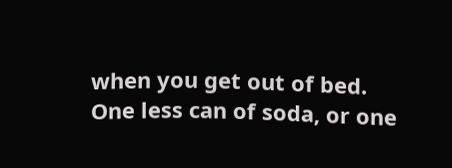when you get out of bed. One less can of soda, or one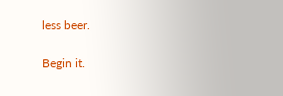less beer.

Begin it.